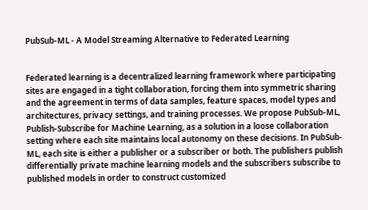PubSub-ML - A Model Streaming Alternative to Federated Learning


Federated learning is a decentralized learning framework where participating sites are engaged in a tight collaboration, forcing them into symmetric sharing and the agreement in terms of data samples, feature spaces, model types and architectures, privacy settings, and training processes. We propose PubSub-ML, Publish-Subscribe for Machine Learning, as a solution in a loose collaboration setting where each site maintains local autonomy on these decisions. In PubSub-ML, each site is either a publisher or a subscriber or both. The publishers publish differentially private machine learning models and the subscribers subscribe to published models in order to construct customized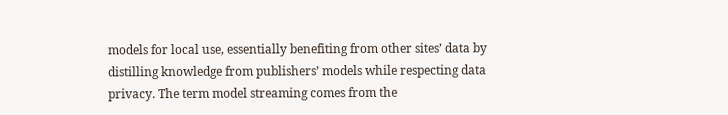models for local use, essentially benefiting from other sites’ data by distilling knowledge from publishers’ models while respecting data privacy. The term model streaming comes from the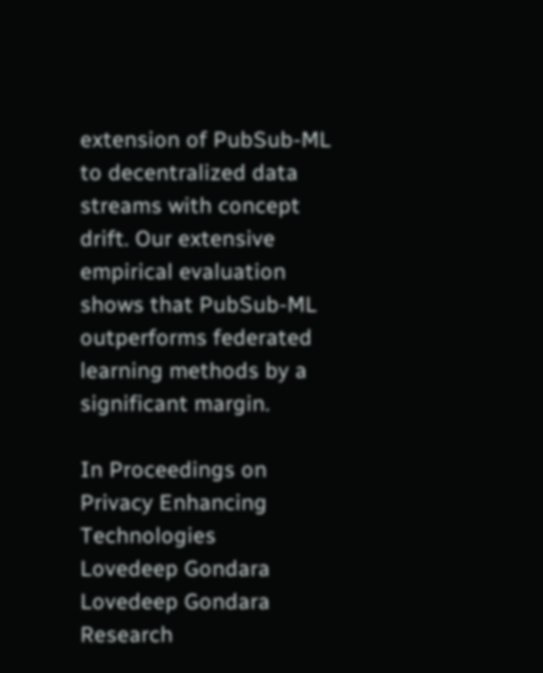extension of PubSub-ML to decentralized data streams with concept drift. Our extensive empirical evaluation shows that PubSub-ML outperforms federated learning methods by a significant margin.

In Proceedings on Privacy Enhancing Technologies
Lovedeep Gondara
Lovedeep Gondara
Research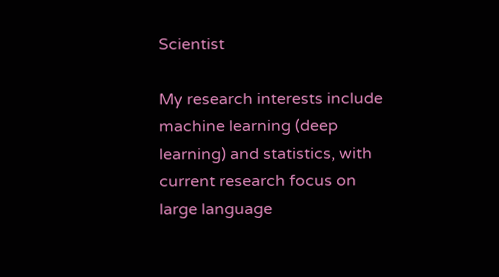Scientist

My research interests include machine learning (deep learning) and statistics, with current research focus on large language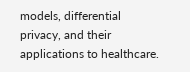models, differential privacy, and their applications to healthcare.